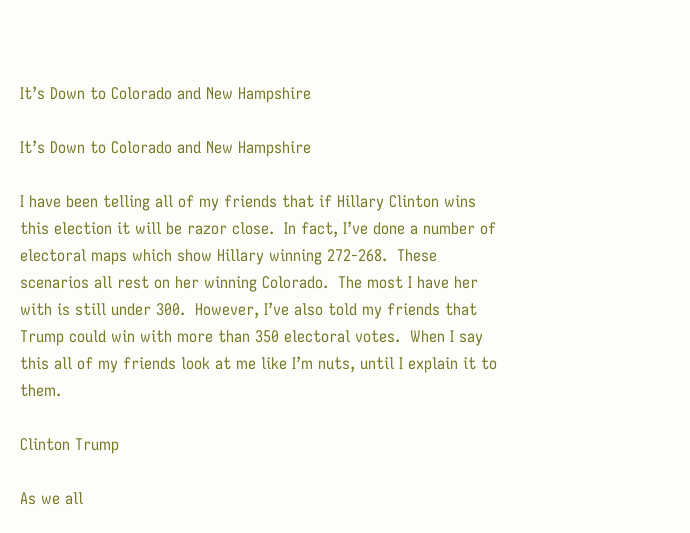It’s Down to Colorado and New Hampshire

It’s Down to Colorado and New Hampshire

I have been telling all of my friends that if Hillary Clinton wins this election it will be razor close.  In fact, I’ve done a number of electoral maps which show Hillary winning 272-268.  These scenarios all rest on her winning Colorado.  The most I have her with is still under 300.  However, I’ve also told my friends that Trump could win with more than 350 electoral votes.  When I say this all of my friends look at me like I’m nuts, until I explain it to them.

Clinton Trump

As we all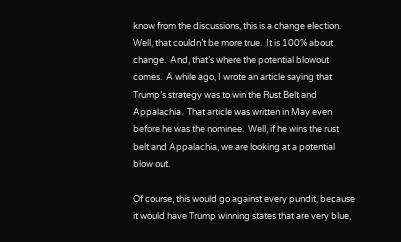know from the discussions, this is a change election.  Well, that couldn’t be more true.  It is 100% about change.  And, that’s where the potential blowout comes.  A while ago, I wrote an article saying that Trump’s strategy was to win the Rust Belt and Appalachia.  That article was written in May even before he was the nominee.  Well, if he wins the rust belt and Appalachia, we are looking at a potential blow out.

Of course, this would go against every pundit, because it would have Trump winning states that are very blue,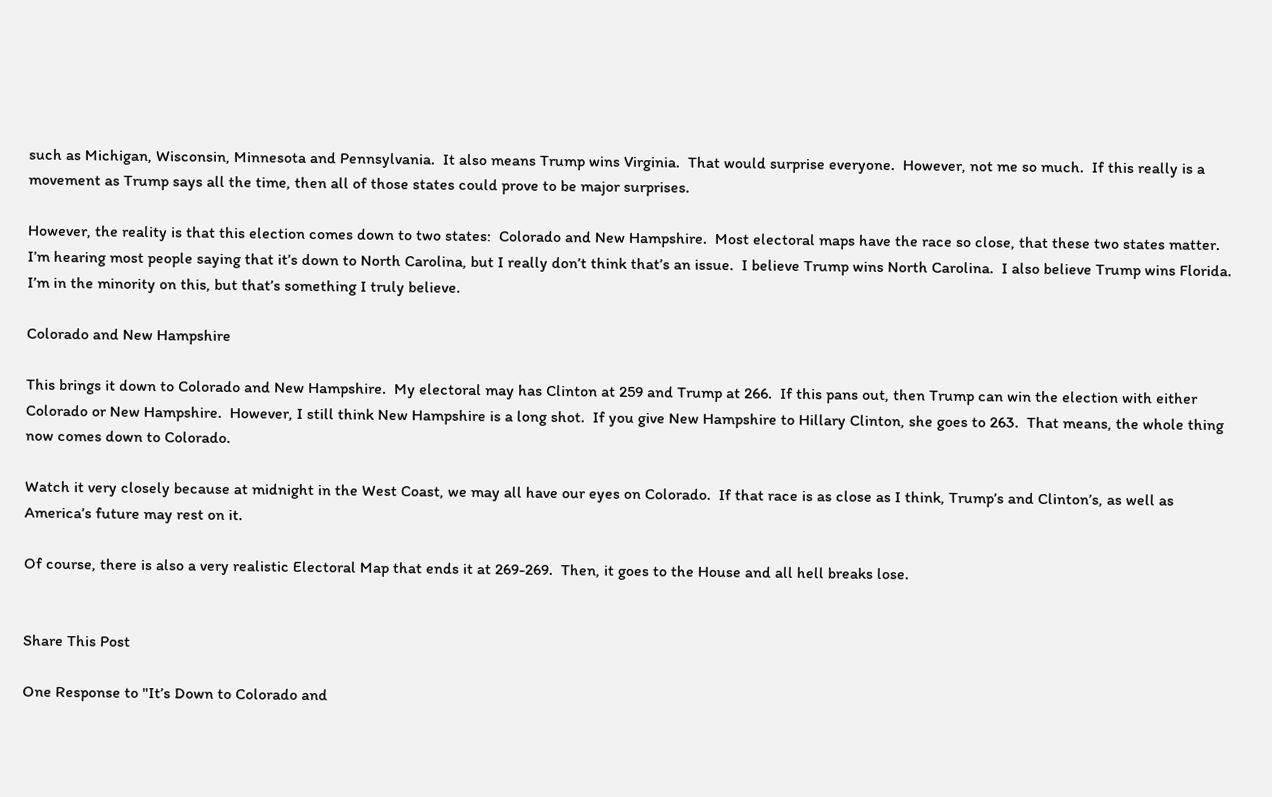such as Michigan, Wisconsin, Minnesota and Pennsylvania.  It also means Trump wins Virginia.  That would surprise everyone.  However, not me so much.  If this really is a movement as Trump says all the time, then all of those states could prove to be major surprises.

However, the reality is that this election comes down to two states:  Colorado and New Hampshire.  Most electoral maps have the race so close, that these two states matter.  I’m hearing most people saying that it’s down to North Carolina, but I really don’t think that’s an issue.  I believe Trump wins North Carolina.  I also believe Trump wins Florida.   I’m in the minority on this, but that’s something I truly believe.

Colorado and New Hampshire

This brings it down to Colorado and New Hampshire.  My electoral may has Clinton at 259 and Trump at 266.  If this pans out, then Trump can win the election with either Colorado or New Hampshire.  However, I still think New Hampshire is a long shot.  If you give New Hampshire to Hillary Clinton, she goes to 263.  That means, the whole thing now comes down to Colorado.

Watch it very closely because at midnight in the West Coast, we may all have our eyes on Colorado.  If that race is as close as I think, Trump’s and Clinton’s, as well as America’s future may rest on it.

Of course, there is also a very realistic Electoral Map that ends it at 269-269.  Then, it goes to the House and all hell breaks lose.


Share This Post

One Response to "It’s Down to Colorado and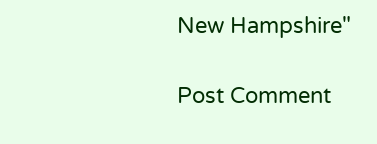New Hampshire"

Post Comment